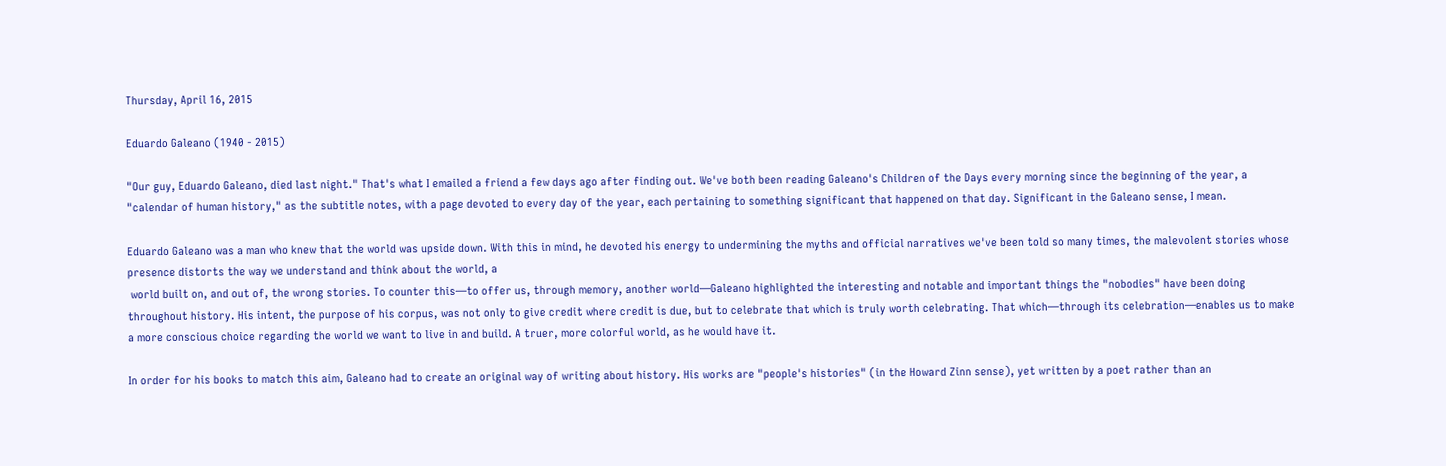Thursday, April 16, 2015

Eduardo Galeano (1940 - 2015)

"Our guy, Eduardo Galeano, died last night." That's what I emailed a friend a few days ago after finding out. We've both been reading Galeano's Children of the Days every morning since the beginning of the year, a "calendar of human history," as the subtitle notes, with a page devoted to every day of the year, each pertaining to something significant that happened on that day. Significant in the Galeano sense, I mean.

Eduardo Galeano was a man who knew that the world was upside down. With this in mind, he devoted his energy to undermining the myths and official narratives we've been told so many times, the malevolent stories whose presence distorts the way we understand and think about the world, a
 world built on, and out of, the wrong stories. To counter this—to offer us, through memory, another world—Galeano highlighted the interesting and notable and important things the "nobodies" have been doing throughout history. His intent, the purpose of his corpus, was not only to give credit where credit is due, but to celebrate that which is truly worth celebrating. That which—through its celebration—enables us to make a more conscious choice regarding the world we want to live in and build. A truer, more colorful world, as he would have it.

In order for his books to match this aim, Galeano had to create an original way of writing about history. His works are "people's histories" (in the Howard Zinn sense), yet written by a poet rather than an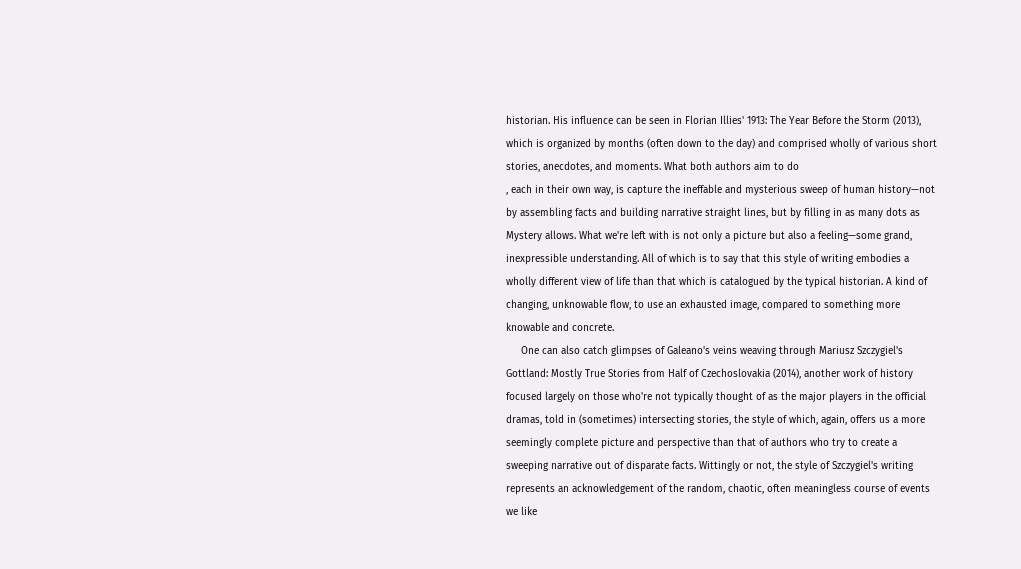historian. His influence can be seen in Florian Illies' 1913: The Year Before the Storm (2013), which is organized by months (often down to the day) and comprised wholly of various short stories, anecdotes, and moments. What both authors aim to do
, each in their own way, is capture the ineffable and mysterious sweep of human history—not by assembling facts and building narrative straight lines, but by filling in as many dots as Mystery allows. What we're left with is not only a picture but also a feeling—some grand, inexpressible understanding. All of which is to say that this style of writing embodies a wholly different view of life than that which is catalogued by the typical historian. A kind of changing, unknowable flow, to use an exhausted image, compared to something more knowable and concrete.
     One can also catch glimpses of Galeano's veins weaving through Mariusz Szczygiel's Gottland: Mostly True Stories from Half of Czechoslovakia (2014), another work of history focused largely on those who're not typically thought of as the major players in the official dramas, told in (sometimes) intersecting stories, the style of which, again, offers us a more seemingly complete picture and perspective than that of authors who try to create a sweeping narrative out of disparate facts. Wittingly or not, the style of Szczygiel's writing represents an acknowledgement of the random, chaotic, often meaningless course of events we like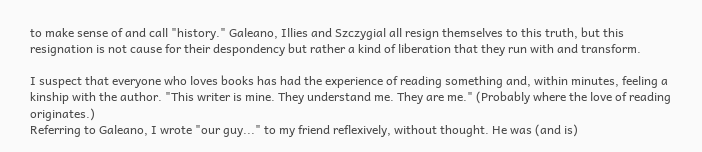to make sense of and call "history." Galeano, Illies and Szczygial all resign themselves to this truth, but this resignation is not cause for their despondency but rather a kind of liberation that they run with and transform.

I suspect that everyone who loves books has had the experience of reading something and, within minutes, feeling a kinship with the author. "This writer is mine. They understand me. They are me." (Probably where the love of reading originates.)
Referring to Galeano, I wrote "our guy..." to my friend reflexively, without thought. He was (and is)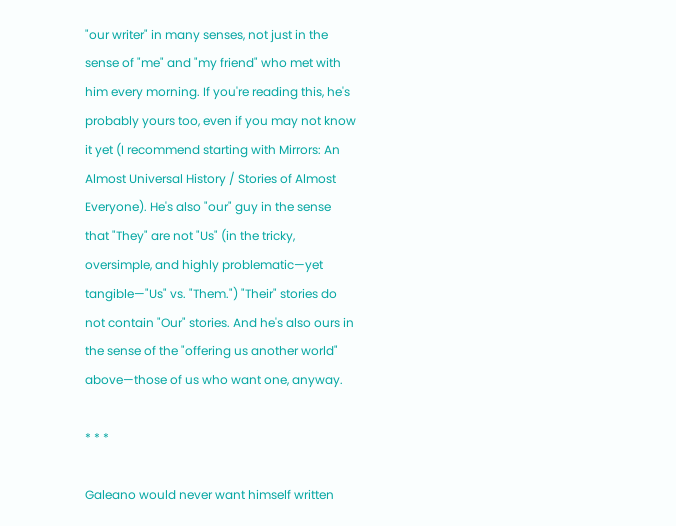"our writer" in many senses, not just in the sense of "me" and "my friend" who met with him every morning. If you're reading this, he's probably yours too, even if you may not know it yet (I recommend starting with Mirrors: An Almost Universal History / Stories of Almost Everyone). He's also "our" guy in the sense that "They" are not "Us" (in the tricky, oversimple, and highly problematic—yet tangible—"Us" vs. "Them.") "Their" stories do not contain "Our" stories. And he's also ours in the sense of the "offering us another world" above—those of us who want one, anyway.

* * *

Galeano would never want himself written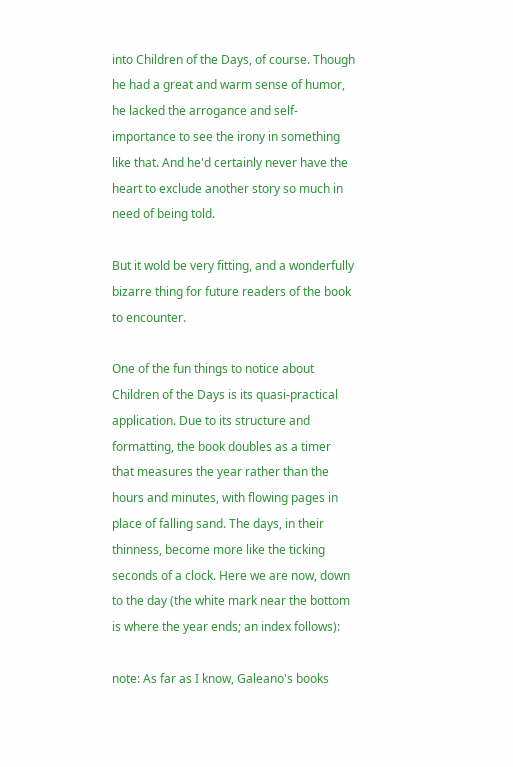into Children of the Days, of course. Though he had a great and warm sense of humor, he lacked the arrogance and self-importance to see the irony in something like that. And he'd certainly never have the heart to exclude another story so much in need of being told.

But it wold be very fitting, and a wonderfully bizarre thing for future readers of the book to encounter.

One of the fun things to notice about Children of the Days is its quasi-practical application. Due to its structure and formatting, the book doubles as a timer that measures the year rather than the hours and minutes, with flowing pages in place of falling sand. The days, in their thinness, become more like the ticking seconds of a clock. Here we are now, down to the day (the white mark near the bottom is where the year ends; an index follows):

note: As far as I know, Galeano's books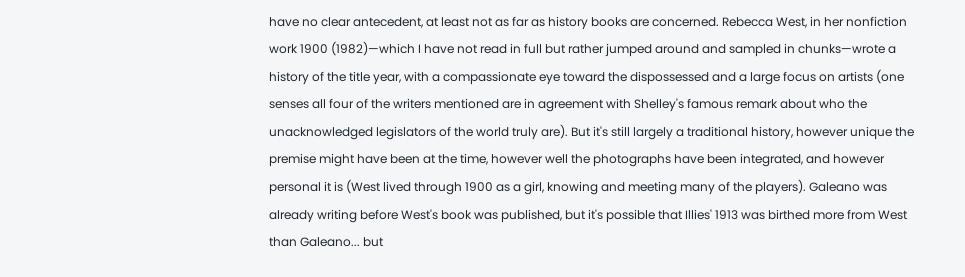have no clear antecedent, at least not as far as history books are concerned. Rebecca West, in her nonfiction work 1900 (1982)—which I have not read in full but rather jumped around and sampled in chunks—wrote a history of the title year, with a compassionate eye toward the dispossessed and a large focus on artists (one senses all four of the writers mentioned are in agreement with Shelley's famous remark about who the unacknowledged legislators of the world truly are). But it's still largely a traditional history, however unique the premise might have been at the time, however well the photographs have been integrated, and however personal it is (West lived through 1900 as a girl, knowing and meeting many of the players). Galeano was already writing before West's book was published, but it's possible that Illies' 1913 was birthed more from West than Galeano... but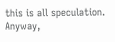this is all speculation. Anyway,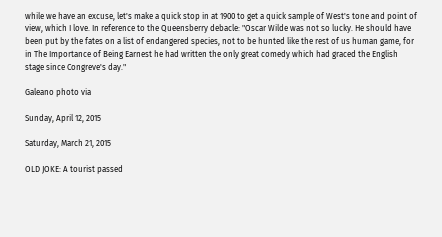while we have an excuse, let's make a quick stop in at 1900 to get a quick sample of West's tone and point of view, which I love. In reference to the Queensberry debacle: "Oscar Wilde was not so lucky. He should have been put by the fates on a list of endangered species, not to be hunted like the rest of us human game, for in The Importance of Being Earnest he had written the only great comedy which had graced the English stage since Congreve's day."

Galeano photo via

Sunday, April 12, 2015

Saturday, March 21, 2015

OLD JOKE: A tourist passed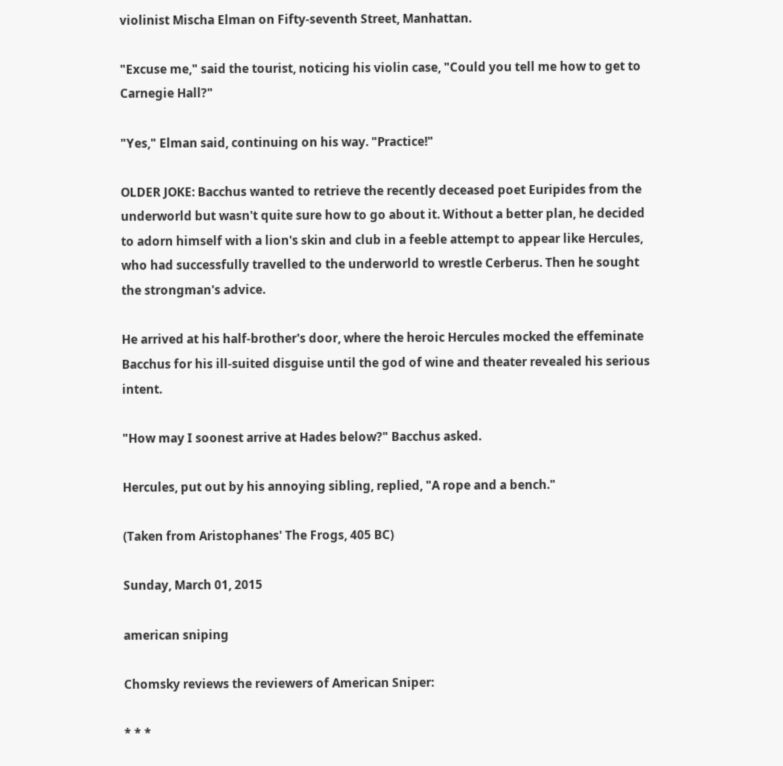violinist Mischa Elman on Fifty-seventh Street, Manhattan.

"Excuse me," said the tourist, noticing his violin case, "Could you tell me how to get to Carnegie Hall?"

"Yes," Elman said, continuing on his way. "Practice!"

OLDER JOKE: Bacchus wanted to retrieve the recently deceased poet Euripides from the underworld but wasn't quite sure how to go about it. Without a better plan, he decided to adorn himself with a lion's skin and club in a feeble attempt to appear like Hercules, who had successfully travelled to the underworld to wrestle Cerberus. Then he sought the strongman's advice.

He arrived at his half-brother's door, where the heroic Hercules mocked the effeminate Bacchus for his ill-suited disguise until the god of wine and theater revealed his serious intent.

"How may I soonest arrive at Hades below?" Bacchus asked.

Hercules, put out by his annoying sibling, replied, "A rope and a bench."

(Taken from Aristophanes' The Frogs, 405 BC)

Sunday, March 01, 2015

american sniping

Chomsky reviews the reviewers of American Sniper:

* * *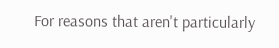For reasons that aren't particularly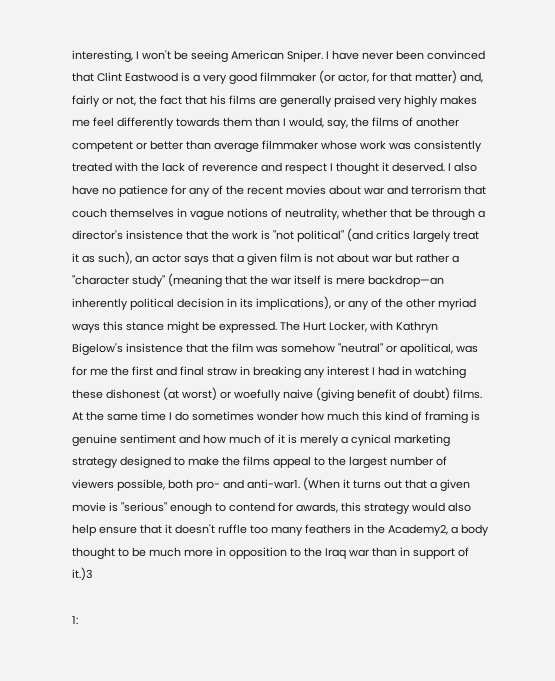interesting, I won't be seeing American Sniper. I have never been convinced that Clint Eastwood is a very good filmmaker (or actor, for that matter) and, fairly or not, the fact that his films are generally praised very highly makes me feel differently towards them than I would, say, the films of another competent or better than average filmmaker whose work was consistently treated with the lack of reverence and respect I thought it deserved. I also have no patience for any of the recent movies about war and terrorism that couch themselves in vague notions of neutrality, whether that be through a director's insistence that the work is "not political" (and critics largely treat it as such), an actor says that a given film is not about war but rather a "character study" (meaning that the war itself is mere backdrop—an inherently political decision in its implications), or any of the other myriad ways this stance might be expressed. The Hurt Locker, with Kathryn Bigelow's insistence that the film was somehow "neutral" or apolitical, was for me the first and final straw in breaking any interest I had in watching these dishonest (at worst) or woefully naive (giving benefit of doubt) films. At the same time I do sometimes wonder how much this kind of framing is genuine sentiment and how much of it is merely a cynical marketing strategy designed to make the films appeal to the largest number of viewers possible, both pro- and anti-war1. (When it turns out that a given movie is "serious" enough to contend for awards, this strategy would also help ensure that it doesn't ruffle too many feathers in the Academy2, a body thought to be much more in opposition to the Iraq war than in support of it.)3

1: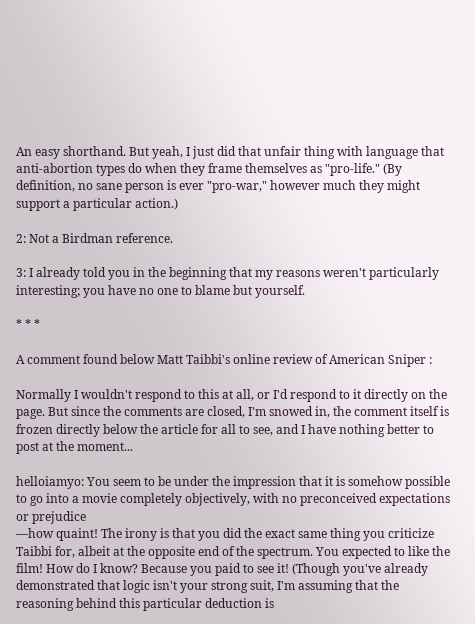An easy shorthand. But yeah, I just did that unfair thing with language that anti-abortion types do when they frame themselves as "pro-life." (By definition, no sane person is ever "pro-war," however much they might support a particular action.)

2: Not a Birdman reference.

3: I already told you in the beginning that my reasons weren't particularly interesting; you have no one to blame but yourself.

* * *

A comment found below Matt Taibbi's online review of American Sniper :

Normally I wouldn't respond to this at all, or I'd respond to it directly on the page. But since the comments are closed, I'm snowed in, the comment itself is frozen directly below the article for all to see, and I have nothing better to post at the moment...

helloiamyo: You seem to be under the impression that it is somehow possible to go into a movie completely objectively, with no preconceived expectations or prejudice
—how quaint! The irony is that you did the exact same thing you criticize Taibbi for, albeit at the opposite end of the spectrum. You expected to like the film! How do I know? Because you paid to see it! (Though you've already demonstrated that logic isn't your strong suit, I'm assuming that the reasoning behind this particular deduction is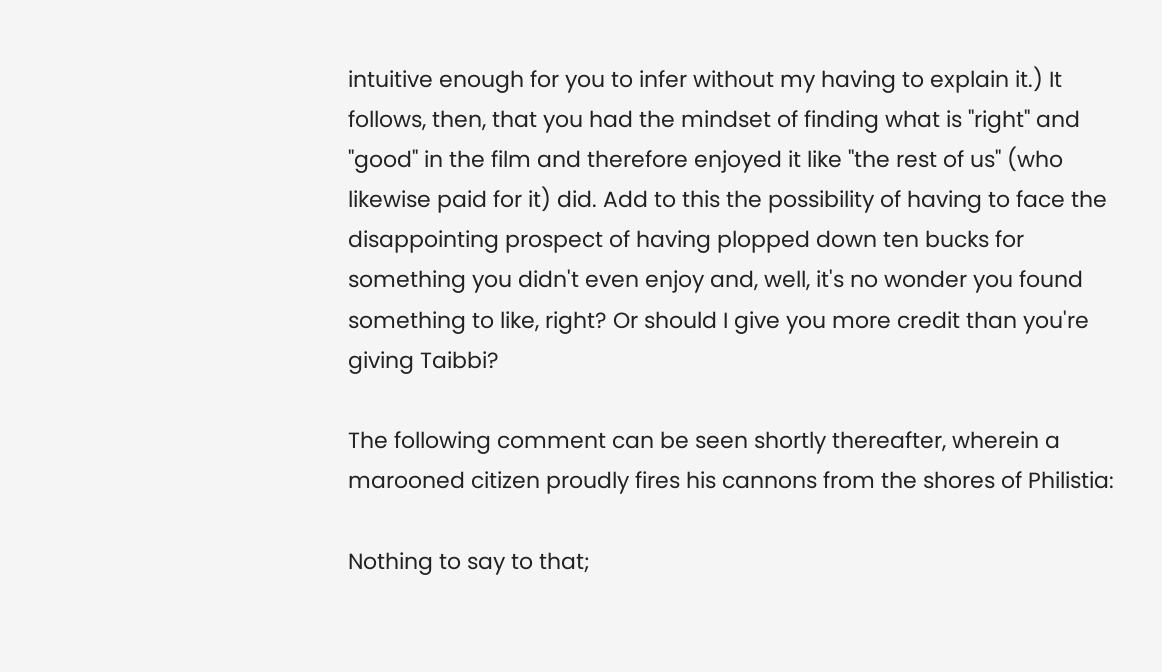intuitive enough for you to infer without my having to explain it.) It follows, then, that you had the mindset of finding what is "right" and "good" in the film and therefore enjoyed it like "the rest of us" (who likewise paid for it) did. Add to this the possibility of having to face the disappointing prospect of having plopped down ten bucks for something you didn't even enjoy and, well, it's no wonder you found something to like, right? Or should I give you more credit than you're giving Taibbi?

The following comment can be seen shortly thereafter, wherein a marooned citizen proudly fires his cannons from the shores of Philistia:

Nothing to say to that;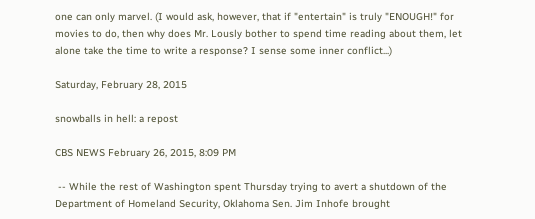one can only marvel. (I would ask, however, that if "entertain" is truly "ENOUGH!" for movies to do, then why does Mr. Lously bother to spend time reading about them, let alone take the time to write a response? I sense some inner conflict...)

Saturday, February 28, 2015

snowballs in hell: a repost

CBS NEWS February 26, 2015, 8:09 PM

 -- While the rest of Washington spent Thursday trying to avert a shutdown of the Department of Homeland Security, Oklahoma Sen. Jim Inhofe brought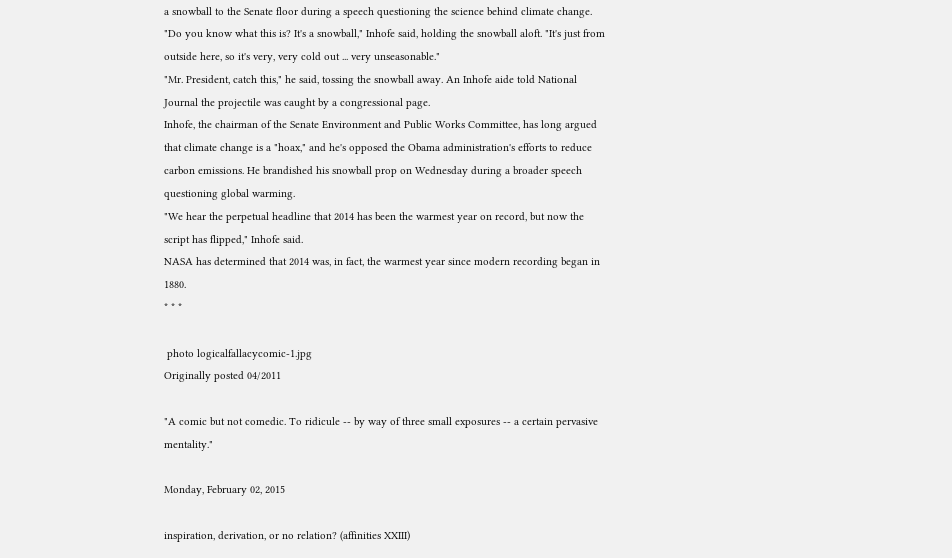a snowball to the Senate floor during a speech questioning the science behind climate change.
"Do you know what this is? It's a snowball," Inhofe said, holding the snowball aloft. "It's just from outside here, so it's very, very cold out ... very unseasonable."
"Mr. President, catch this," he said, tossing the snowball away. An Inhofe aide told National Journal the projectile was caught by a congressional page.
Inhofe, the chairman of the Senate Environment and Public Works Committee, has long argued that climate change is a "hoax," and he's opposed the Obama administration's efforts to reduce carbon emissions. He brandished his snowball prop on Wednesday during a broader speech questioning global warming.
"We hear the perpetual headline that 2014 has been the warmest year on record, but now the script has flipped," Inhofe said.
NASA has determined that 2014 was, in fact, the warmest year since modern recording began in 1880.
* * *

 photo logicalfallacycomic-1.jpg
Originally posted 04/2011

"A comic but not comedic. To ridicule -- by way of three small exposures -- a certain pervasive mentality."

Monday, February 02, 2015

inspiration, derivation, or no relation? (affinities XXIII)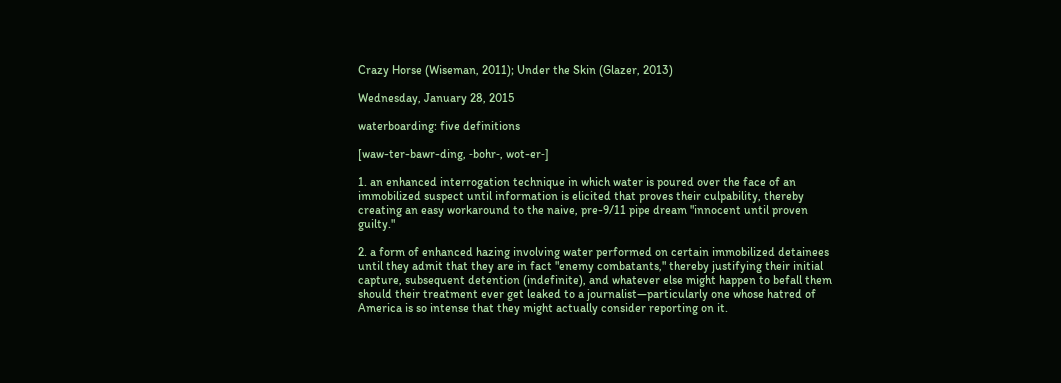Crazy Horse (Wiseman, 2011); Under the Skin (Glazer, 2013)

Wednesday, January 28, 2015

waterboarding: five definitions

[waw-ter-bawr-ding, ‐bohr‐, wot-er‐]

1. an enhanced interrogation technique in which water is poured over the face of an immobilized suspect until information is elicited that proves their culpability, thereby creating an easy workaround to the naive, pre-9/11 pipe dream "innocent until proven guilty."

2. a form of enhanced hazing involving water performed on certain immobilized detainees until they admit that they are in fact "enemy combatants," thereby justifying their initial capture, subsequent detention (indefinite), and whatever else might happen to befall them should their treatment ever get leaked to a journalist—particularly one whose hatred of America is so intense that they might actually consider reporting on it.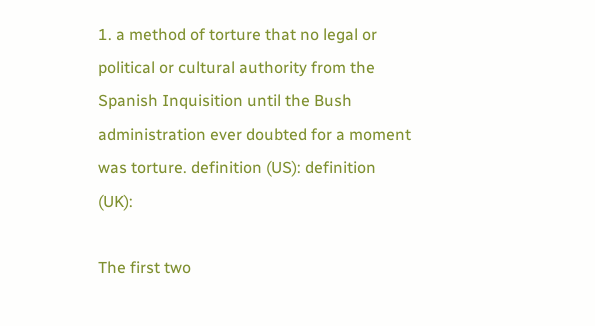1. a method of torture that no legal or political or cultural authority from the Spanish Inquisition until the Bush administration ever doubted for a moment was torture. definition (US): definition (UK):

The first two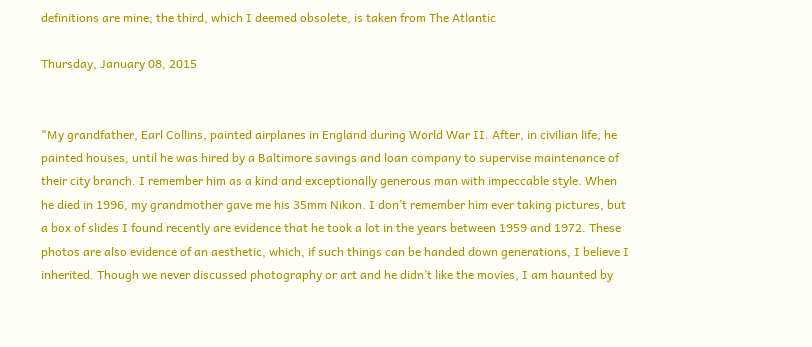definitions are mine; the third, which I deemed obsolete, is taken from The Atlantic

Thursday, January 08, 2015


"My grandfather, Earl Collins, painted airplanes in England during World War II. After, in civilian life, he painted houses, until he was hired by a Baltimore savings and loan company to supervise maintenance of their city branch. I remember him as a kind and exceptionally generous man with impeccable style. When he died in 1996, my grandmother gave me his 35mm Nikon. I don’t remember him ever taking pictures, but a box of slides I found recently are evidence that he took a lot in the years between 1959 and 1972. These photos are also evidence of an aesthetic, which, if such things can be handed down generations, I believe I inherited. Though we never discussed photography or art and he didn’t like the movies, I am haunted by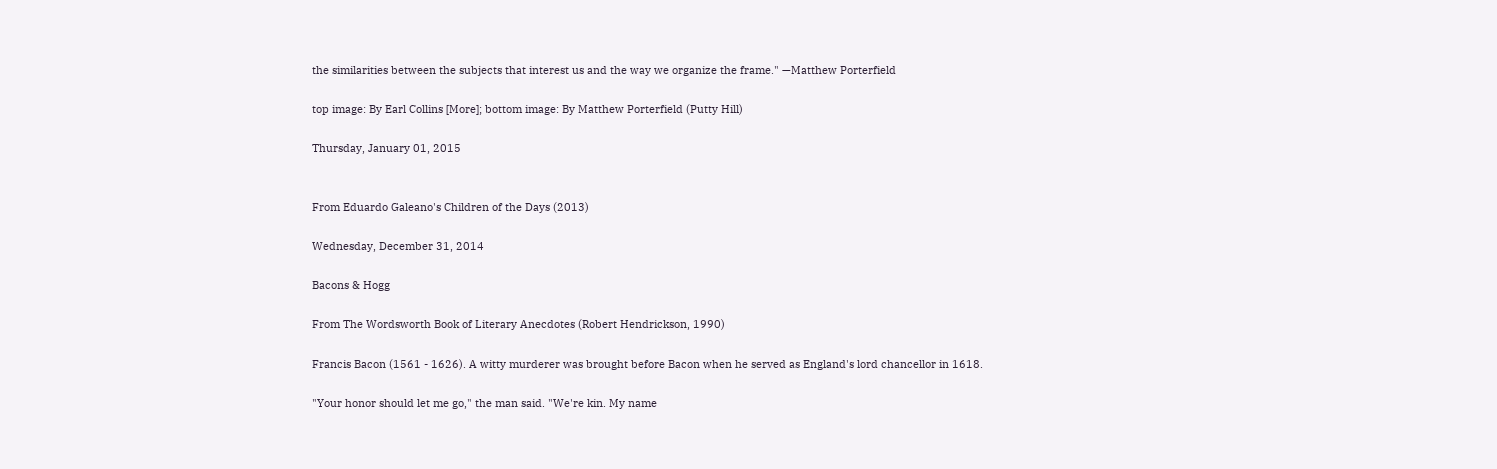the similarities between the subjects that interest us and the way we organize the frame." —Matthew Porterfield

top image: By Earl Collins [More]; bottom image: By Matthew Porterfield (Putty Hill)

Thursday, January 01, 2015


From Eduardo Galeano's Children of the Days (2013)

Wednesday, December 31, 2014

Bacons & Hogg

From The Wordsworth Book of Literary Anecdotes (Robert Hendrickson, 1990)

Francis Bacon (1561 - 1626). A witty murderer was brought before Bacon when he served as England's lord chancellor in 1618.

"Your honor should let me go," the man said. "We're kin. My name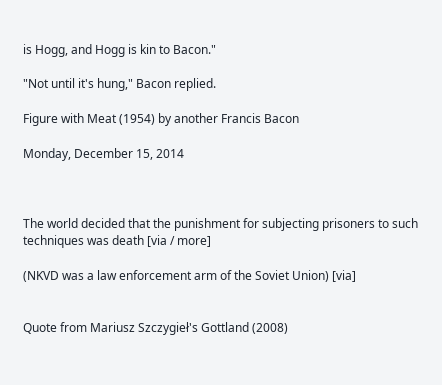is Hogg, and Hogg is kin to Bacon."

"Not until it's hung," Bacon replied.

Figure with Meat (1954) by another Francis Bacon

Monday, December 15, 2014



The world decided that the punishment for subjecting prisoners to such techniques was death [via / more]

(NKVD was a law enforcement arm of the Soviet Union) [via]


Quote from Mariusz Szczygieł's Gottland (2008)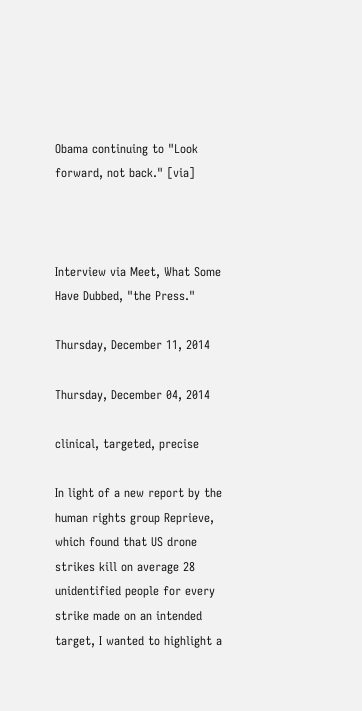Obama continuing to "Look forward, not back." [via]



Interview via Meet, What Some Have Dubbed, "the Press."

Thursday, December 11, 2014

Thursday, December 04, 2014

clinical, targeted, precise

In light of a new report by the human rights group Reprieve, which found that US drone strikes kill on average 28 unidentified people for every strike made on an intended target, I wanted to highlight a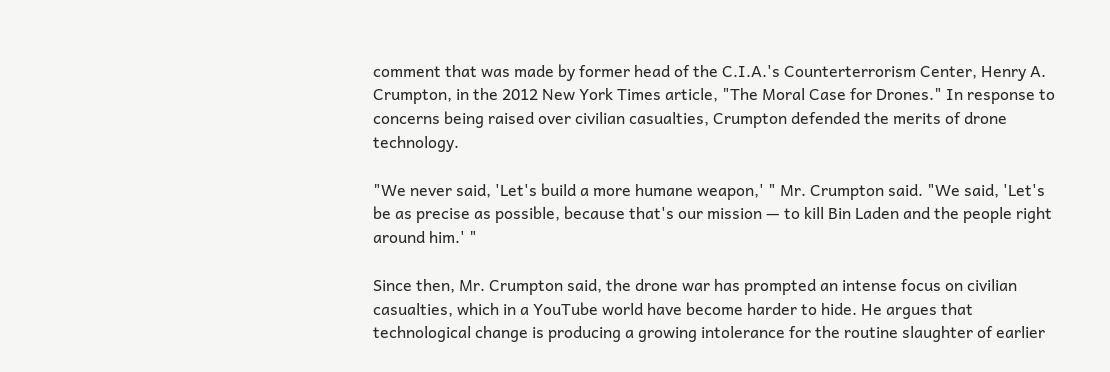comment that was made by former head of the C.I.A.'s Counterterrorism Center, Henry A. Crumpton, in the 2012 New York Times article, "The Moral Case for Drones." In response to concerns being raised over civilian casualties, Crumpton defended the merits of drone technology.

"We never said, 'Let's build a more humane weapon,' " Mr. Crumpton said. "We said, 'Let's be as precise as possible, because that's our mission — to kill Bin Laden and the people right around him.' "

Since then, Mr. Crumpton said, the drone war has prompted an intense focus on civilian casualties, which in a YouTube world have become harder to hide. He argues that technological change is producing a growing intolerance for the routine slaughter of earlier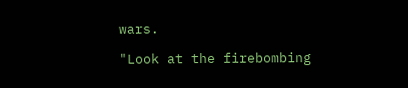wars.

"Look at the firebombing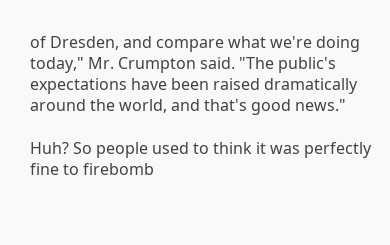of Dresden, and compare what we're doing today," Mr. Crumpton said. "The public's expectations have been raised dramatically around the world, and that's good news."

Huh? So people used to think it was perfectly fine to firebomb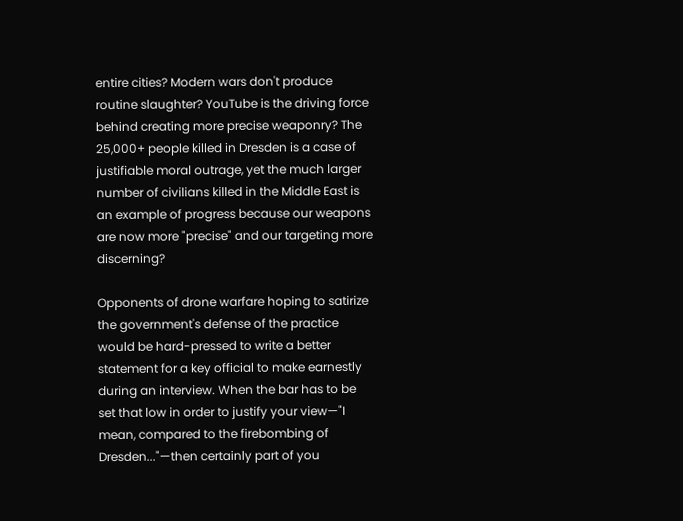entire cities? Modern wars don't produce routine slaughter? YouTube is the driving force behind creating more precise weaponry? The 25,000+ people killed in Dresden is a case of justifiable moral outrage, yet the much larger number of civilians killed in the Middle East is an example of progress because our weapons are now more "precise" and our targeting more discerning?

Opponents of drone warfare hoping to satirize the government's defense of the practice would be hard-pressed to write a better statement for a key official to make earnestly during an interview. When the bar has to be set that low in order to justify your view—"I mean, compared to the firebombing of Dresden..."—then certainly part of you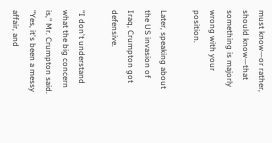must know—or rather, should know—that something is majorly wrong with your position.

Later, speaking about the US invasion of Iraq, Crumpton got defensive.

"I don't understand what the big concern is," Mr. Crumpton said. "Yes, it's been a messy affair, and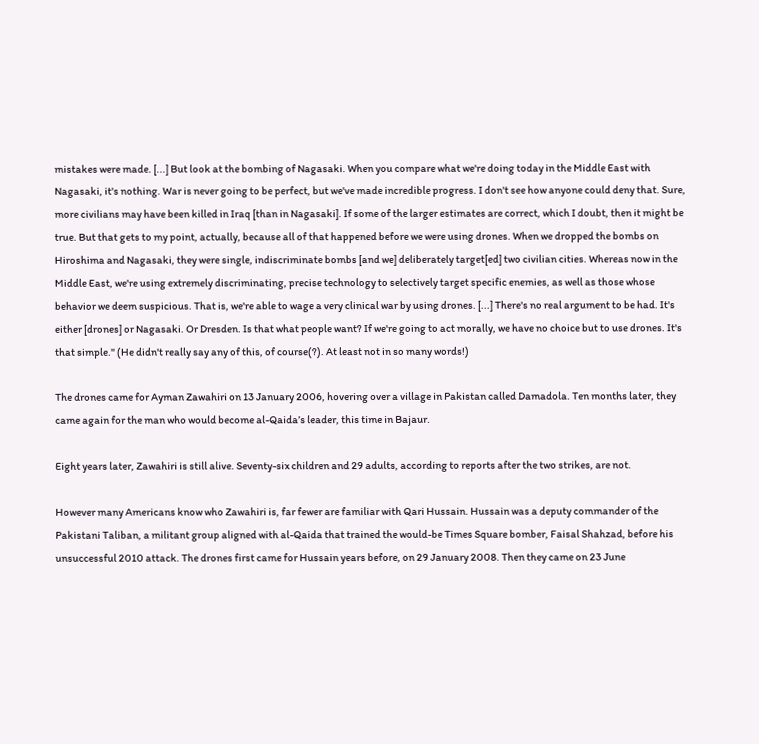mistakes were made. [...] But look at the bombing of Nagasaki. When you compare what we're doing today in the Middle East with Nagasaki, it's nothing. War is never going to be perfect, but we've made incredible progress. I don't see how anyone could deny that. Sure, more civilians may have been killed in Iraq [than in Nagasaki]. If some of the larger estimates are correct, which I doubt, then it might be true. But that gets to my point, actually, because all of that happened before we were using drones. When we dropped the bombs on Hiroshima and Nagasaki, they were single, indiscriminate bombs [and we] deliberately target[ed] two civilian cities. Whereas now in the Middle East, we're using extremely discriminating, precise technology to selectively target specific enemies, as well as those whose behavior we deem suspicious. That is, we're able to wage a very clinical war by using drones. [...] There's no real argument to be had. It's either [drones] or Nagasaki. Or Dresden. Is that what people want? If we're going to act morally, we have no choice but to use drones. It's that simple." (He didn't really say any of this, of course(?). At least not in so many words!)

The drones came for Ayman Zawahiri on 13 January 2006, hovering over a village in Pakistan called Damadola. Ten months later, they came again for the man who would become al-Qaida’s leader, this time in Bajaur.

Eight years later, Zawahiri is still alive. Seventy-six children and 29 adults, according to reports after the two strikes, are not.

However many Americans know who Zawahiri is, far fewer are familiar with Qari Hussain. Hussain was a deputy commander of the Pakistani Taliban, a militant group aligned with al-Qaida that trained the would-be Times Square bomber, Faisal Shahzad, before his unsuccessful 2010 attack. The drones first came for Hussain years before, on 29 January 2008. Then they came on 23 June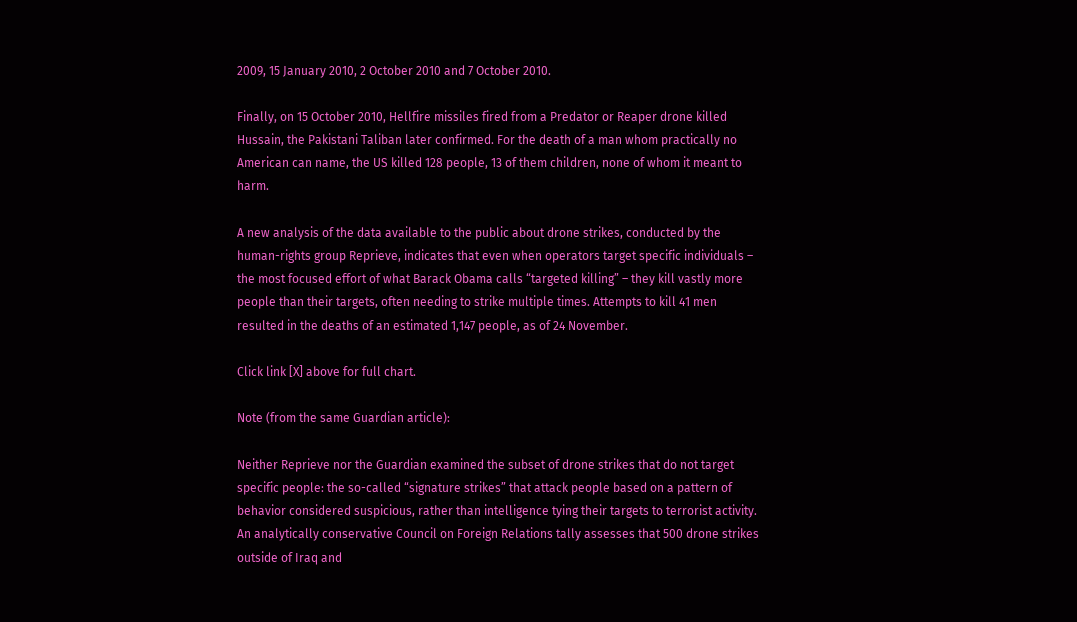2009, 15 January 2010, 2 October 2010 and 7 October 2010.

Finally, on 15 October 2010, Hellfire missiles fired from a Predator or Reaper drone killed Hussain, the Pakistani Taliban later confirmed. For the death of a man whom practically no American can name, the US killed 128 people, 13 of them children, none of whom it meant to harm.

A new analysis of the data available to the public about drone strikes, conducted by the human-rights group Reprieve, indicates that even when operators target specific individuals – the most focused effort of what Barack Obama calls “targeted killing” – they kill vastly more people than their targets, often needing to strike multiple times. Attempts to kill 41 men resulted in the deaths of an estimated 1,147 people, as of 24 November.

Click link [X] above for full chart.

Note (from the same Guardian article):

Neither Reprieve nor the Guardian examined the subset of drone strikes that do not target specific people: the so-called “signature strikes” that attack people based on a pattern of behavior considered suspicious, rather than intelligence tying their targets to terrorist activity. An analytically conservative Council on Foreign Relations tally assesses that 500 drone strikes outside of Iraq and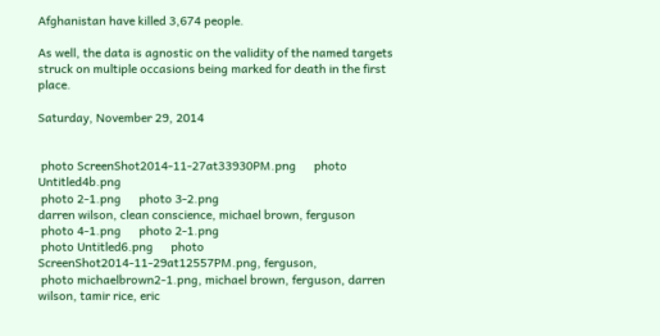Afghanistan have killed 3,674 people.

As well, the data is agnostic on the validity of the named targets struck on multiple occasions being marked for death in the first place.

Saturday, November 29, 2014


 photo ScreenShot2014-11-27at33930PM.png      photo Untitled4b.png
 photo 2-1.png      photo 3-2.png
darren wilson, clean conscience, michael brown, ferguson
 photo 4-1.png      photo 2-1.png
 photo Untitled6.png      photo ScreenShot2014-11-29at12557PM.png, ferguson,
 photo michaelbrown2-1.png, michael brown, ferguson, darren wilson, tamir rice, eric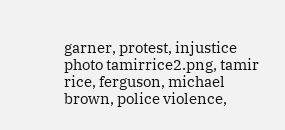garner, protest, injustice      photo tamirrice2.png, tamir rice, ferguson, michael brown, police violence,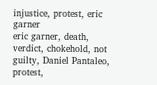injustice, protest, eric garner
eric garner, death, verdict, chokehold, not guilty, Daniel Pantaleo, protest,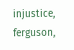injustice, ferguson,